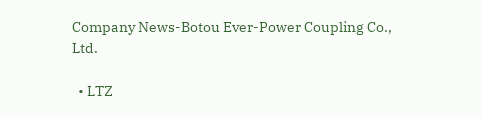Company News-Botou Ever-Power Coupling Co., Ltd.

  • LTZ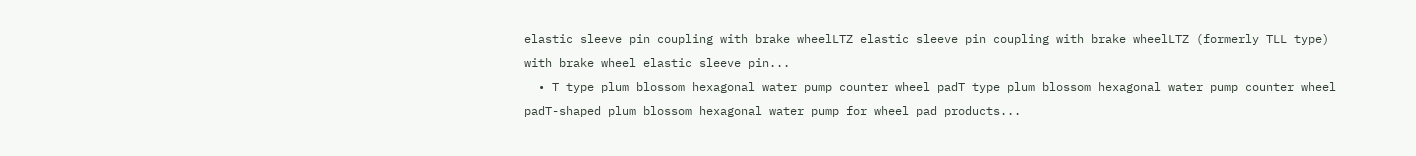elastic sleeve pin coupling with brake wheelLTZ elastic sleeve pin coupling with brake wheelLTZ (formerly TLL type) with brake wheel elastic sleeve pin...
  • T type plum blossom hexagonal water pump counter wheel padT type plum blossom hexagonal water pump counter wheel padT-shaped plum blossom hexagonal water pump for wheel pad products...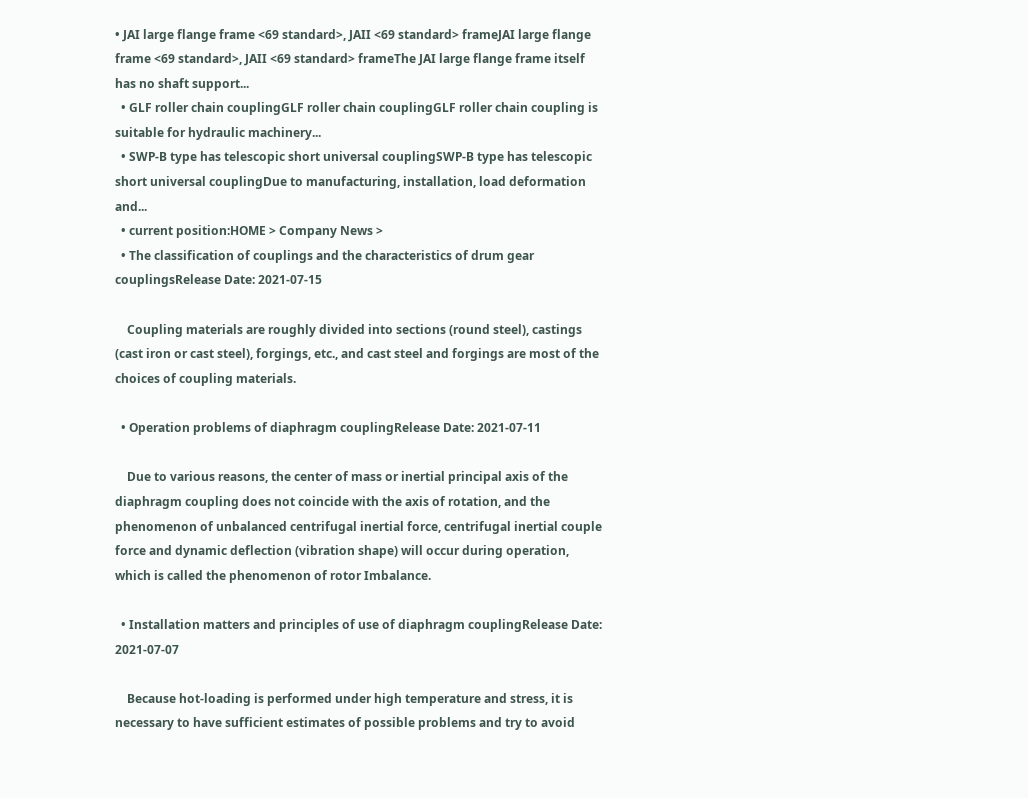• JAI large flange frame <69 standard>, JAII <69 standard> frameJAI large flange frame <69 standard>, JAII <69 standard> frameThe JAI large flange frame itself has no shaft support...
  • GLF roller chain couplingGLF roller chain couplingGLF roller chain coupling is suitable for hydraulic machinery...
  • SWP-B type has telescopic short universal couplingSWP-B type has telescopic short universal couplingDue to manufacturing, installation, load deformation and...
  • current position:HOME > Company News >
  • The classification of couplings and the characteristics of drum gear couplingsRelease Date: 2021-07-15

    Coupling materials are roughly divided into sections (round steel), castings (cast iron or cast steel), forgings, etc., and cast steel and forgings are most of the choices of coupling materials.

  • Operation problems of diaphragm couplingRelease Date: 2021-07-11

    Due to various reasons, the center of mass or inertial principal axis of the diaphragm coupling does not coincide with the axis of rotation, and the phenomenon of unbalanced centrifugal inertial force, centrifugal inertial couple force and dynamic deflection (vibration shape) will occur during operation, which is called the phenomenon of rotor Imbalance.

  • Installation matters and principles of use of diaphragm couplingRelease Date: 2021-07-07

    Because hot-loading is performed under high temperature and stress, it is necessary to have sufficient estimates of possible problems and try to avoid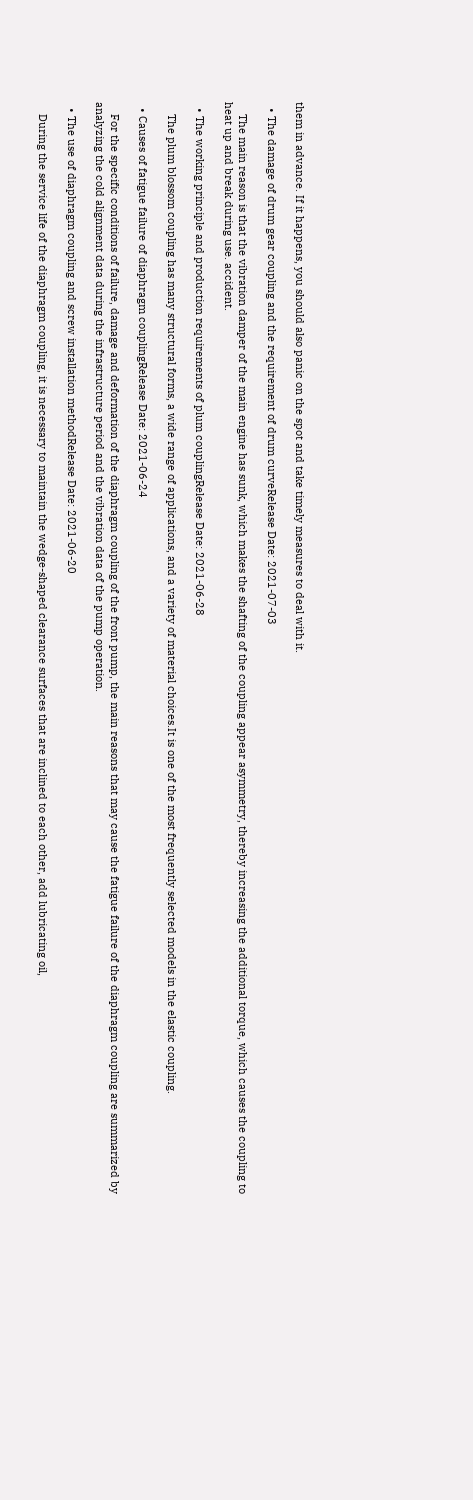them in advance. If it happens, you should also panic on the spot and take timely measures to deal with it.

  • The damage of drum gear coupling and the requirement of drum curveRelease Date: 2021-07-03

    The main reason is that the vibration damper of the main engine has sunk, which makes the shafting of the coupling appear asymmetry, thereby increasing the additional torque, which causes the coupling to heat up and break during use. accident.

  • The working principle and production requirements of plum couplingRelease Date: 2021-06-28

    The plum blossom coupling has many structural forms, a wide range of applications, and a variety of material choices.It is one of the most frequently selected models in the elastic coupling.

  • Causes of fatigue failure of diaphragm couplingRelease Date: 2021-06-24

    For the specific conditions of failure, damage and deformation of the diaphragm coupling of the front pump, the main reasons that may cause the fatigue failure of the diaphragm coupling are summarized by analyzing the cold alignment data during the infrastructure period and the vibration data of the pump operation.

  • The use of diaphragm coupling and screw installation methodRelease Date: 2021-06-20

    During the service life of the diaphragm coupling, it is necessary to maintain the wedge-shaped clearance surfaces that are inclined to each other, add lubricating oil,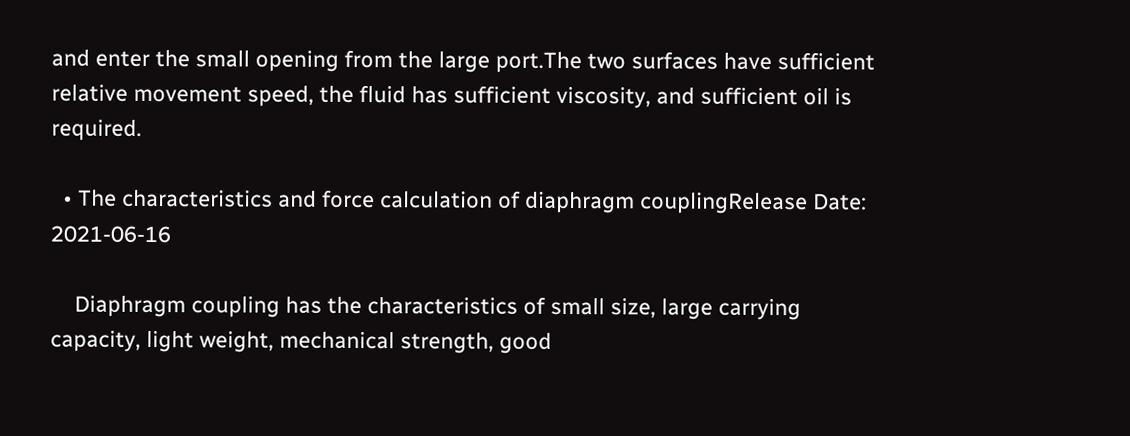and enter the small opening from the large port.The two surfaces have sufficient relative movement speed, the fluid has sufficient viscosity, and sufficient oil is required.

  • The characteristics and force calculation of diaphragm couplingRelease Date: 2021-06-16

    Diaphragm coupling has the characteristics of small size, large carrying capacity, light weight, mechanical strength, good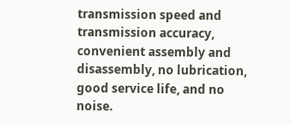transmission speed and transmission accuracy, convenient assembly and disassembly, no lubrication, good service life, and no noise.